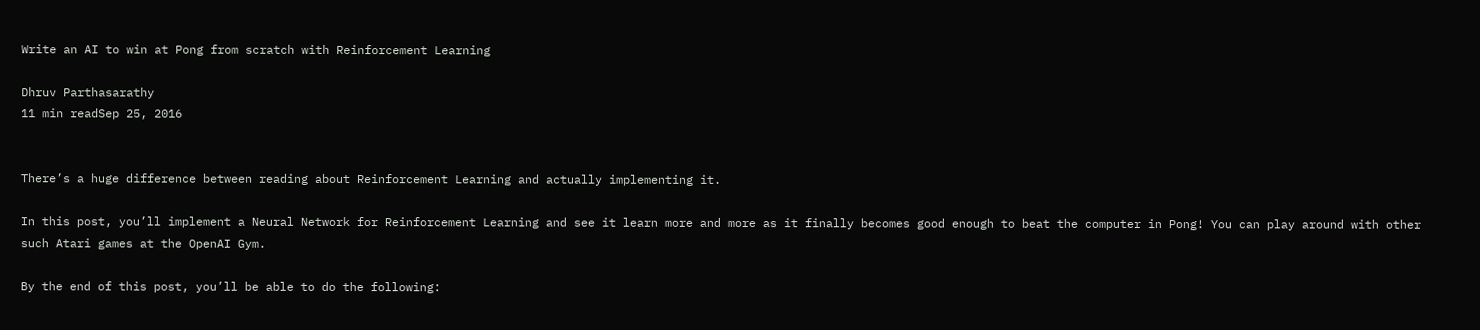Write an AI to win at Pong from scratch with Reinforcement Learning

Dhruv Parthasarathy
11 min readSep 25, 2016


There’s a huge difference between reading about Reinforcement Learning and actually implementing it.

In this post, you’ll implement a Neural Network for Reinforcement Learning and see it learn more and more as it finally becomes good enough to beat the computer in Pong! You can play around with other such Atari games at the OpenAI Gym.

By the end of this post, you’ll be able to do the following: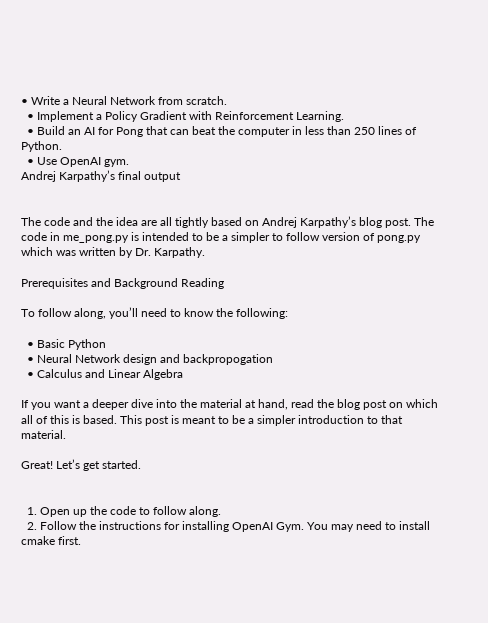• Write a Neural Network from scratch.
  • Implement a Policy Gradient with Reinforcement Learning.
  • Build an AI for Pong that can beat the computer in less than 250 lines of Python.
  • Use OpenAI gym.
Andrej Karpathy’s final output


The code and the idea are all tightly based on Andrej Karpathy’s blog post. The code in me_pong.py is intended to be a simpler to follow version of pong.py which was written by Dr. Karpathy.

Prerequisites and Background Reading

To follow along, you’ll need to know the following:

  • Basic Python
  • Neural Network design and backpropogation
  • Calculus and Linear Algebra

If you want a deeper dive into the material at hand, read the blog post on which all of this is based. This post is meant to be a simpler introduction to that material.

Great! Let’s get started.


  1. Open up the code to follow along.
  2. Follow the instructions for installing OpenAI Gym. You may need to install cmake first.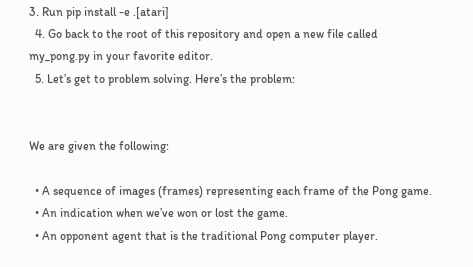3. Run pip install -e .[atari]
  4. Go back to the root of this repository and open a new file called my_pong.py in your favorite editor.
  5. Let’s get to problem solving. Here’s the problem:


We are given the following:

  • A sequence of images (frames) representing each frame of the Pong game.
  • An indication when we’ve won or lost the game.
  • An opponent agent that is the traditional Pong computer player.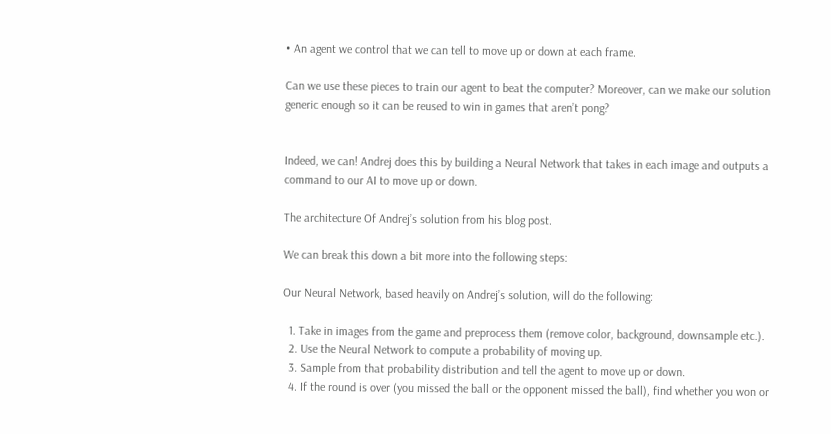• An agent we control that we can tell to move up or down at each frame.

Can we use these pieces to train our agent to beat the computer? Moreover, can we make our solution generic enough so it can be reused to win in games that aren’t pong?


Indeed, we can! Andrej does this by building a Neural Network that takes in each image and outputs a command to our AI to move up or down.

The architecture Of Andrej’s solution from his blog post.

We can break this down a bit more into the following steps:

Our Neural Network, based heavily on Andrej’s solution, will do the following:

  1. Take in images from the game and preprocess them (remove color, background, downsample etc.).
  2. Use the Neural Network to compute a probability of moving up.
  3. Sample from that probability distribution and tell the agent to move up or down.
  4. If the round is over (you missed the ball or the opponent missed the ball), find whether you won or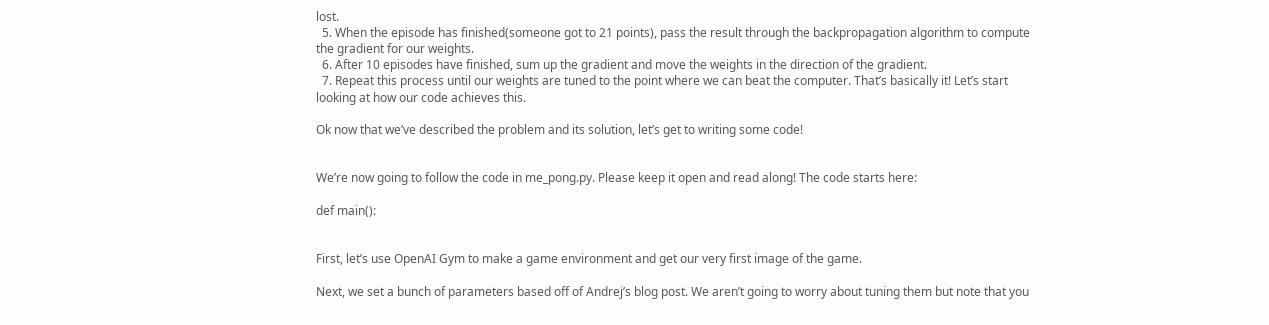lost.
  5. When the episode has finished(someone got to 21 points), pass the result through the backpropagation algorithm to compute the gradient for our weights.
  6. After 10 episodes have finished, sum up the gradient and move the weights in the direction of the gradient.
  7. Repeat this process until our weights are tuned to the point where we can beat the computer. That’s basically it! Let’s start looking at how our code achieves this.

Ok now that we’ve described the problem and its solution, let’s get to writing some code!


We’re now going to follow the code in me_pong.py. Please keep it open and read along! The code starts here:

def main():


First, let’s use OpenAI Gym to make a game environment and get our very first image of the game.

Next, we set a bunch of parameters based off of Andrej’s blog post. We aren’t going to worry about tuning them but note that you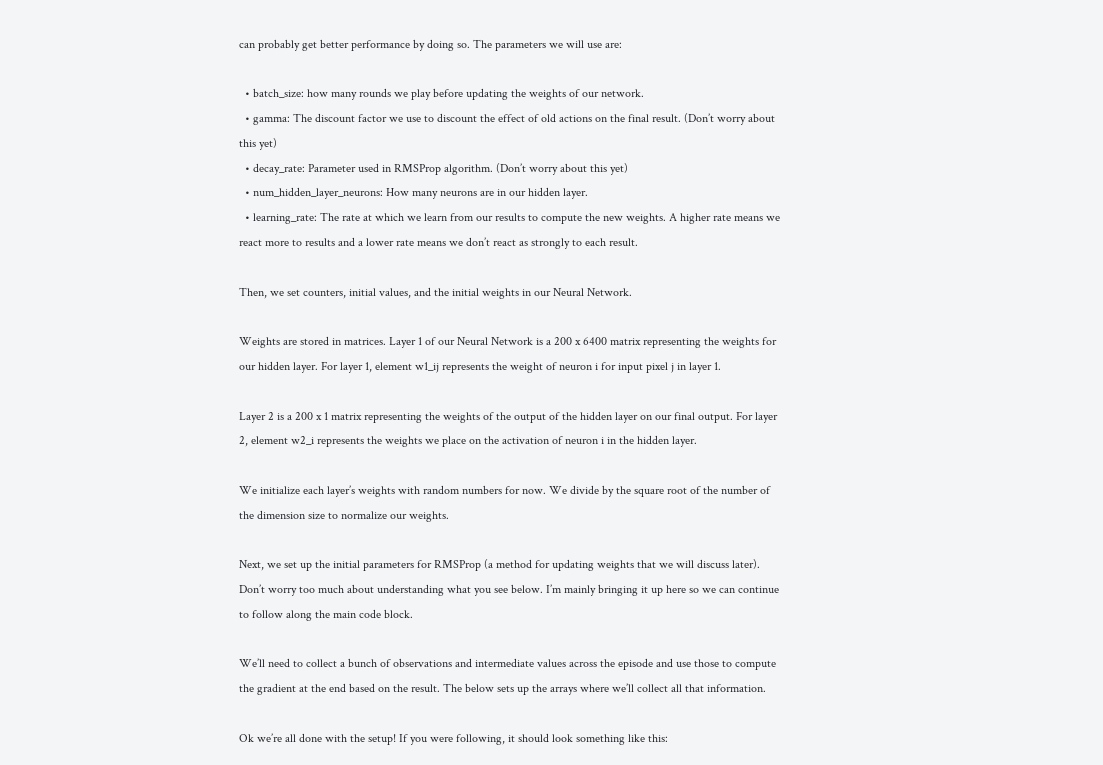can probably get better performance by doing so. The parameters we will use are:

  • batch_size: how many rounds we play before updating the weights of our network.
  • gamma: The discount factor we use to discount the effect of old actions on the final result. (Don’t worry about this yet)
  • decay_rate: Parameter used in RMSProp algorithm. (Don’t worry about this yet)
  • num_hidden_layer_neurons: How many neurons are in our hidden layer.
  • learning_rate: The rate at which we learn from our results to compute the new weights. A higher rate means we react more to results and a lower rate means we don’t react as strongly to each result.

Then, we set counters, initial values, and the initial weights in our Neural Network.

Weights are stored in matrices. Layer 1 of our Neural Network is a 200 x 6400 matrix representing the weights for our hidden layer. For layer 1, element w1_ij represents the weight of neuron i for input pixel j in layer 1.

Layer 2 is a 200 x 1 matrix representing the weights of the output of the hidden layer on our final output. For layer 2, element w2_i represents the weights we place on the activation of neuron i in the hidden layer.

We initialize each layer’s weights with random numbers for now. We divide by the square root of the number of the dimension size to normalize our weights.

Next, we set up the initial parameters for RMSProp (a method for updating weights that we will discuss later). Don’t worry too much about understanding what you see below. I’m mainly bringing it up here so we can continue to follow along the main code block.

We’ll need to collect a bunch of observations and intermediate values across the episode and use those to compute the gradient at the end based on the result. The below sets up the arrays where we’ll collect all that information.

Ok we’re all done with the setup! If you were following, it should look something like this: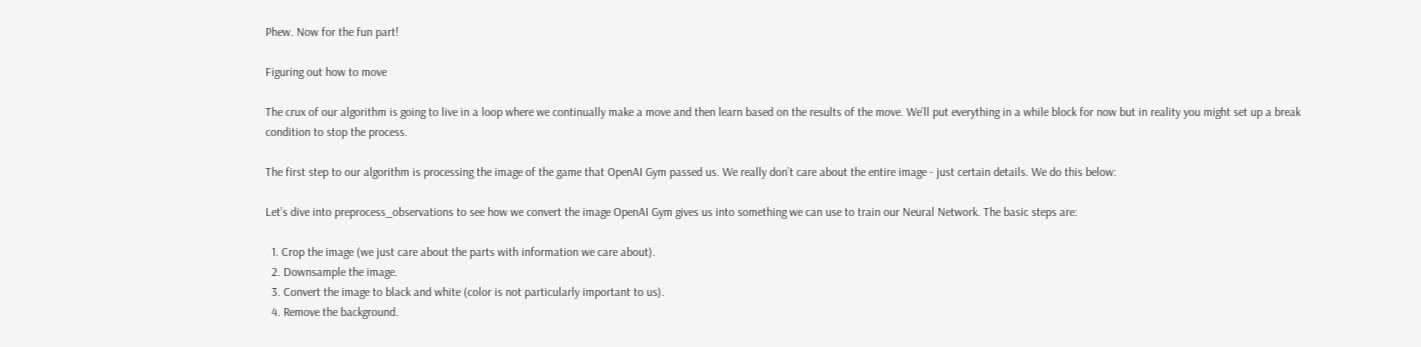Phew. Now for the fun part!

Figuring out how to move

The crux of our algorithm is going to live in a loop where we continually make a move and then learn based on the results of the move. We’ll put everything in a while block for now but in reality you might set up a break condition to stop the process.

The first step to our algorithm is processing the image of the game that OpenAI Gym passed us. We really don’t care about the entire image - just certain details. We do this below:

Let’s dive into preprocess_observations to see how we convert the image OpenAI Gym gives us into something we can use to train our Neural Network. The basic steps are:

  1. Crop the image (we just care about the parts with information we care about).
  2. Downsample the image.
  3. Convert the image to black and white (color is not particularly important to us).
  4. Remove the background.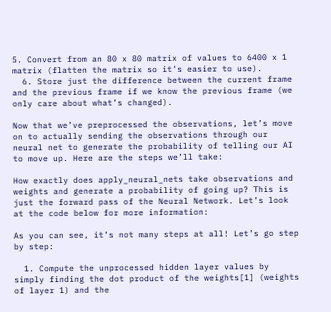5. Convert from an 80 x 80 matrix of values to 6400 x 1 matrix (flatten the matrix so it’s easier to use).
  6. Store just the difference between the current frame and the previous frame if we know the previous frame (we only care about what’s changed).

Now that we’ve preprocessed the observations, let’s move on to actually sending the observations through our neural net to generate the probability of telling our AI to move up. Here are the steps we’ll take:

How exactly does apply_neural_nets take observations and weights and generate a probability of going up? This is just the forward pass of the Neural Network. Let’s look at the code below for more information:

As you can see, it’s not many steps at all! Let’s go step by step:

  1. Compute the unprocessed hidden layer values by simply finding the dot product of the weights[1] (weights of layer 1) and the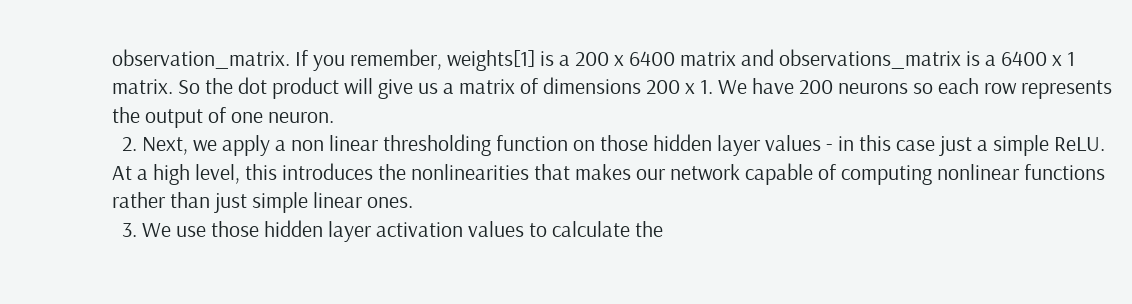observation_matrix. If you remember, weights[1] is a 200 x 6400 matrix and observations_matrix is a 6400 x 1 matrix. So the dot product will give us a matrix of dimensions 200 x 1. We have 200 neurons so each row represents the output of one neuron.
  2. Next, we apply a non linear thresholding function on those hidden layer values - in this case just a simple ReLU. At a high level, this introduces the nonlinearities that makes our network capable of computing nonlinear functions rather than just simple linear ones.
  3. We use those hidden layer activation values to calculate the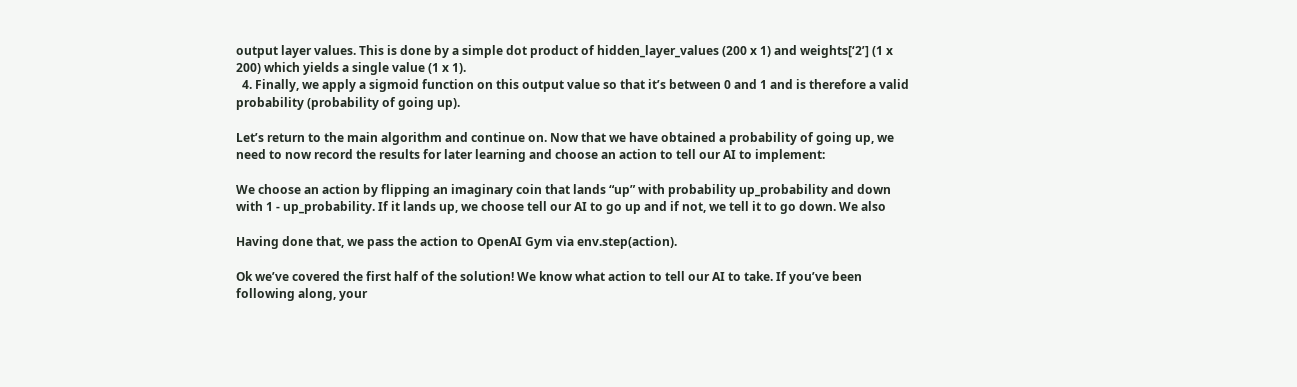output layer values. This is done by a simple dot product of hidden_layer_values (200 x 1) and weights[‘2’] (1 x 200) which yields a single value (1 x 1).
  4. Finally, we apply a sigmoid function on this output value so that it’s between 0 and 1 and is therefore a valid probability (probability of going up).

Let’s return to the main algorithm and continue on. Now that we have obtained a probability of going up, we need to now record the results for later learning and choose an action to tell our AI to implement:

We choose an action by flipping an imaginary coin that lands “up” with probability up_probability and down with 1 - up_probability. If it lands up, we choose tell our AI to go up and if not, we tell it to go down. We also

Having done that, we pass the action to OpenAI Gym via env.step(action).

Ok we’ve covered the first half of the solution! We know what action to tell our AI to take. If you’ve been following along, your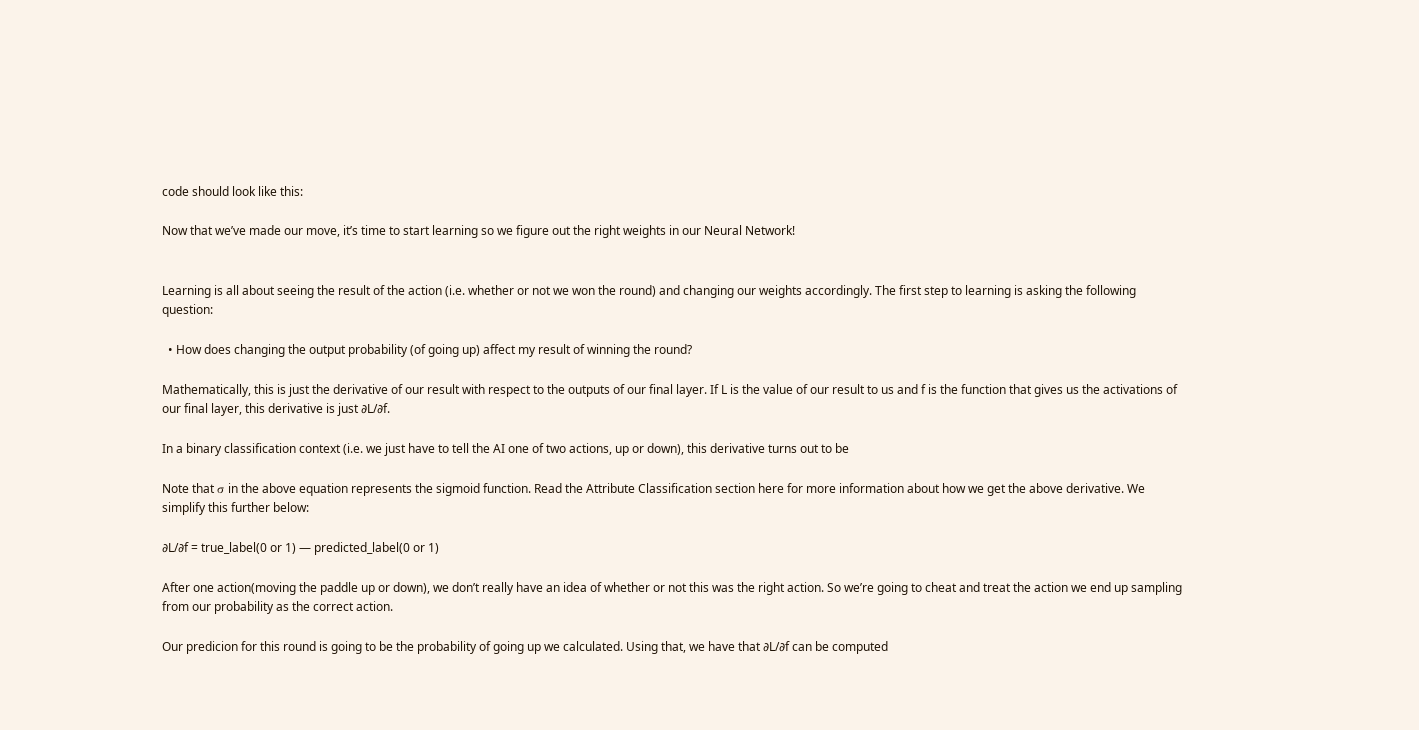code should look like this:

Now that we’ve made our move, it’s time to start learning so we figure out the right weights in our Neural Network!


Learning is all about seeing the result of the action (i.e. whether or not we won the round) and changing our weights accordingly. The first step to learning is asking the following question:

  • How does changing the output probability (of going up) affect my result of winning the round?

Mathematically, this is just the derivative of our result with respect to the outputs of our final layer. If L is the value of our result to us and f is the function that gives us the activations of our final layer, this derivative is just ∂L/∂f.

In a binary classification context (i.e. we just have to tell the AI one of two actions, up or down), this derivative turns out to be

Note that σ in the above equation represents the sigmoid function. Read the Attribute Classification section here for more information about how we get the above derivative. We simplify this further below:

∂L/∂f = true_label(0 or 1) — predicted_label(0 or 1)

After one action(moving the paddle up or down), we don’t really have an idea of whether or not this was the right action. So we’re going to cheat and treat the action we end up sampling from our probability as the correct action.

Our predicion for this round is going to be the probability of going up we calculated. Using that, we have that ∂L/∂f can be computed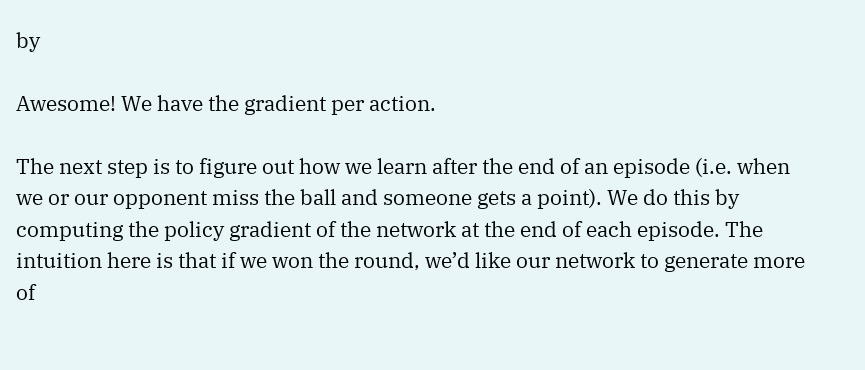by

Awesome! We have the gradient per action.

The next step is to figure out how we learn after the end of an episode (i.e. when we or our opponent miss the ball and someone gets a point). We do this by computing the policy gradient of the network at the end of each episode. The intuition here is that if we won the round, we’d like our network to generate more of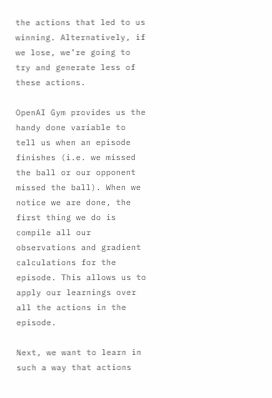the actions that led to us winning. Alternatively, if we lose, we’re going to try and generate less of these actions.

OpenAI Gym provides us the handy done variable to tell us when an episode finishes (i.e. we missed the ball or our opponent missed the ball). When we notice we are done, the first thing we do is compile all our observations and gradient calculations for the episode. This allows us to apply our learnings over all the actions in the episode.

Next, we want to learn in such a way that actions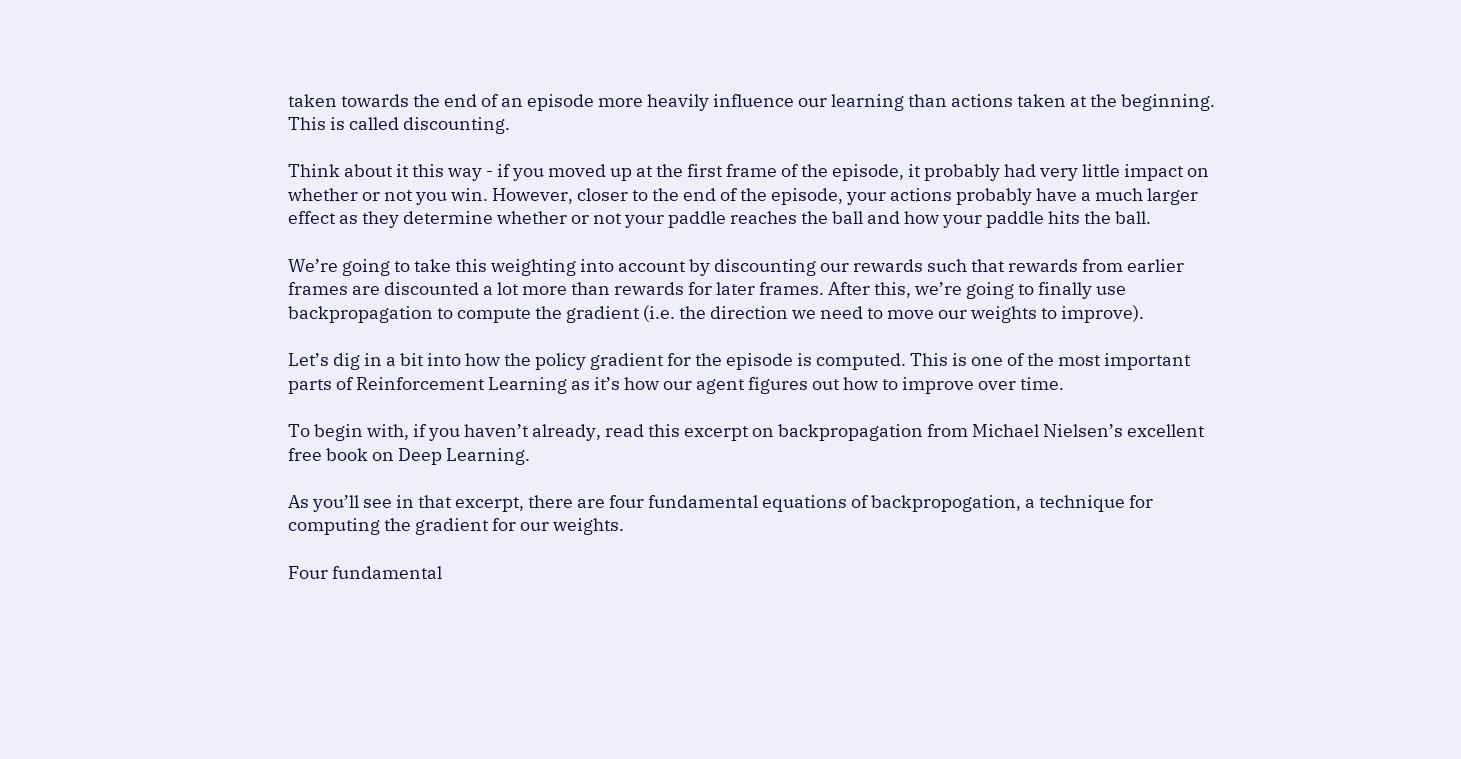taken towards the end of an episode more heavily influence our learning than actions taken at the beginning. This is called discounting.

Think about it this way - if you moved up at the first frame of the episode, it probably had very little impact on whether or not you win. However, closer to the end of the episode, your actions probably have a much larger effect as they determine whether or not your paddle reaches the ball and how your paddle hits the ball.

We’re going to take this weighting into account by discounting our rewards such that rewards from earlier frames are discounted a lot more than rewards for later frames. After this, we’re going to finally use backpropagation to compute the gradient (i.e. the direction we need to move our weights to improve).

Let’s dig in a bit into how the policy gradient for the episode is computed. This is one of the most important parts of Reinforcement Learning as it’s how our agent figures out how to improve over time.

To begin with, if you haven’t already, read this excerpt on backpropagation from Michael Nielsen’s excellent free book on Deep Learning.

As you’ll see in that excerpt, there are four fundamental equations of backpropogation, a technique for computing the gradient for our weights.

Four fundamental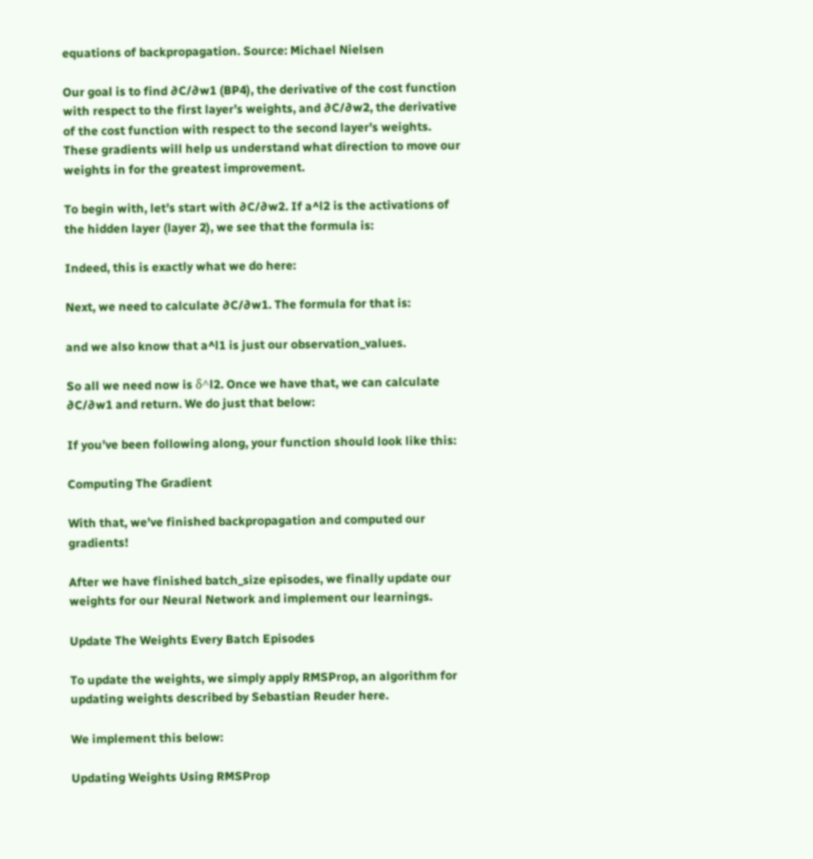equations of backpropagation. Source: Michael Nielsen

Our goal is to find ∂C/∂w1 (BP4), the derivative of the cost function with respect to the first layer’s weights, and ∂C/∂w2, the derivative of the cost function with respect to the second layer’s weights. These gradients will help us understand what direction to move our weights in for the greatest improvement.

To begin with, let’s start with ∂C/∂w2. If a^l2 is the activations of the hidden layer (layer 2), we see that the formula is:

Indeed, this is exactly what we do here:

Next, we need to calculate ∂C/∂w1. The formula for that is:

and we also know that a^l1 is just our observation_values.

So all we need now is δ^l2. Once we have that, we can calculate ∂C/∂w1 and return. We do just that below:

If you’ve been following along, your function should look like this:

Computing The Gradient

With that, we’ve finished backpropagation and computed our gradients!

After we have finished batch_size episodes, we finally update our weights for our Neural Network and implement our learnings.

Update The Weights Every Batch Episodes

To update the weights, we simply apply RMSProp, an algorithm for updating weights described by Sebastian Reuder here.

We implement this below:

Updating Weights Using RMSProp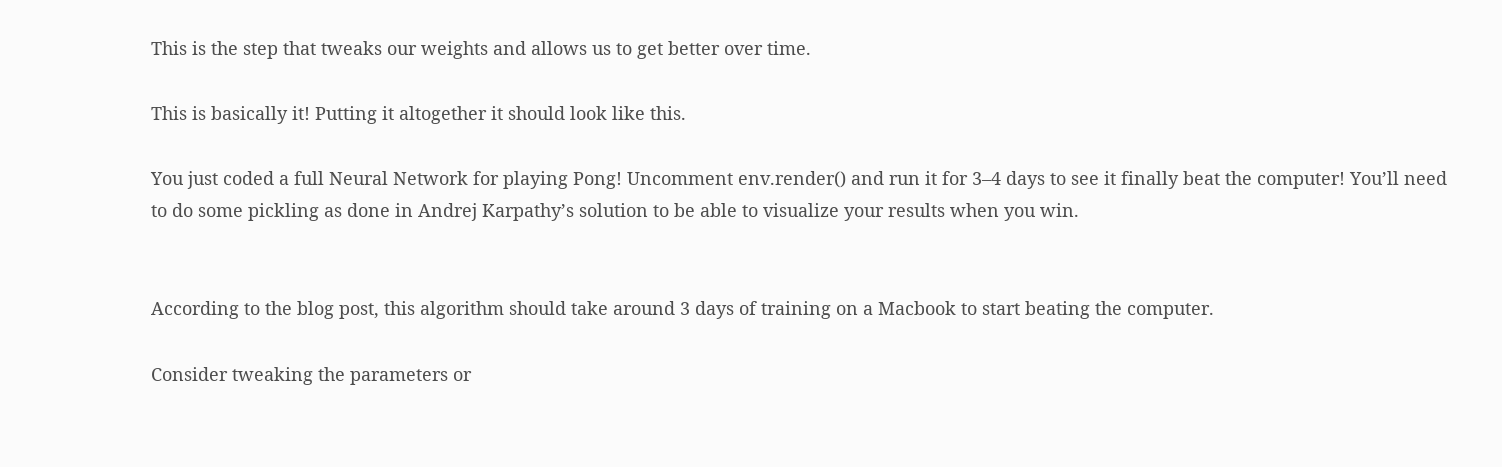This is the step that tweaks our weights and allows us to get better over time.

This is basically it! Putting it altogether it should look like this.

You just coded a full Neural Network for playing Pong! Uncomment env.render() and run it for 3–4 days to see it finally beat the computer! You’ll need to do some pickling as done in Andrej Karpathy’s solution to be able to visualize your results when you win.


According to the blog post, this algorithm should take around 3 days of training on a Macbook to start beating the computer.

Consider tweaking the parameters or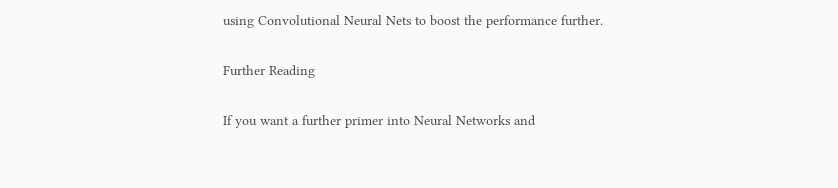using Convolutional Neural Nets to boost the performance further.

Further Reading

If you want a further primer into Neural Networks and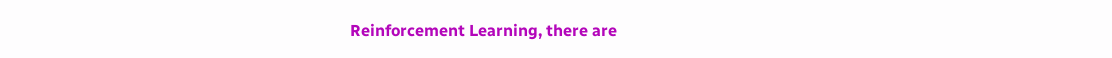Reinforcement Learning, there are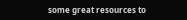some great resources to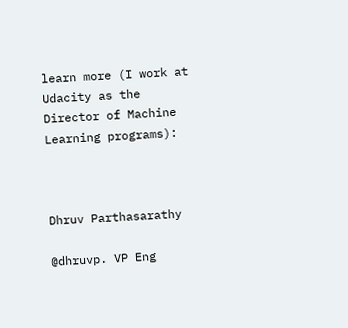learn more (I work at Udacity as the Director of Machine Learning programs):



Dhruv Parthasarathy

@dhruvp. VP Eng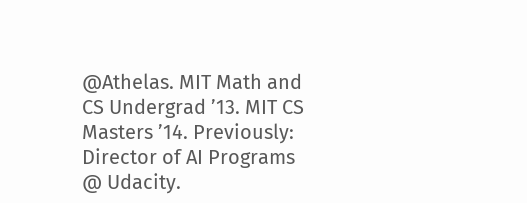@Athelas. MIT Math and CS Undergrad ’13. MIT CS Masters ’14. Previously: Director of AI Programs @ Udacity.